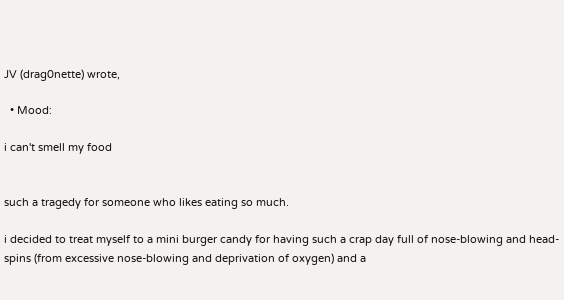JV (drag0nette) wrote,

  • Mood:

i can't smell my food


such a tragedy for someone who likes eating so much.

i decided to treat myself to a mini burger candy for having such a crap day full of nose-blowing and head-spins (from excessive nose-blowing and deprivation of oxygen) and a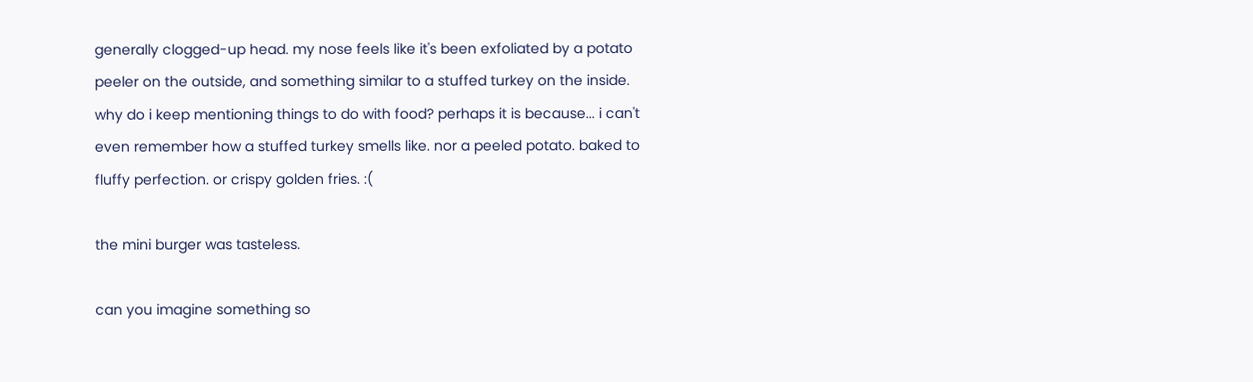generally clogged-up head. my nose feels like it's been exfoliated by a potato peeler on the outside, and something similar to a stuffed turkey on the inside. why do i keep mentioning things to do with food? perhaps it is because... i can't even remember how a stuffed turkey smells like. nor a peeled potato. baked to fluffy perfection. or crispy golden fries. :(

the mini burger was tasteless.

can you imagine something so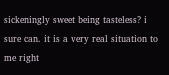sickeningly sweet being tasteless? i sure can. it is a very real situation to me right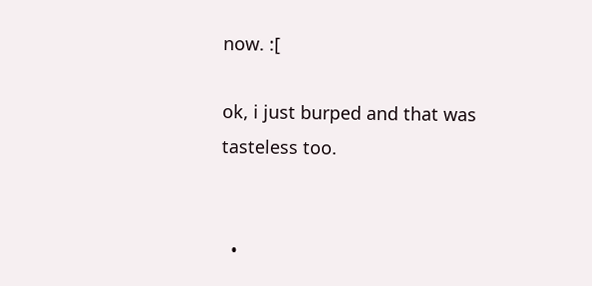now. :[

ok, i just burped and that was tasteless too.


  •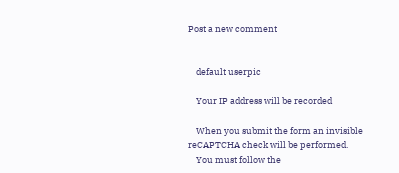Post a new comment


    default userpic

    Your IP address will be recorded

    When you submit the form an invisible reCAPTCHA check will be performed.
    You must follow the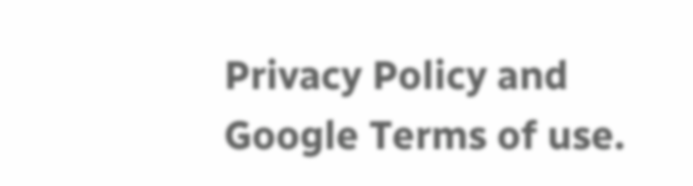Privacy Policy and Google Terms of use.